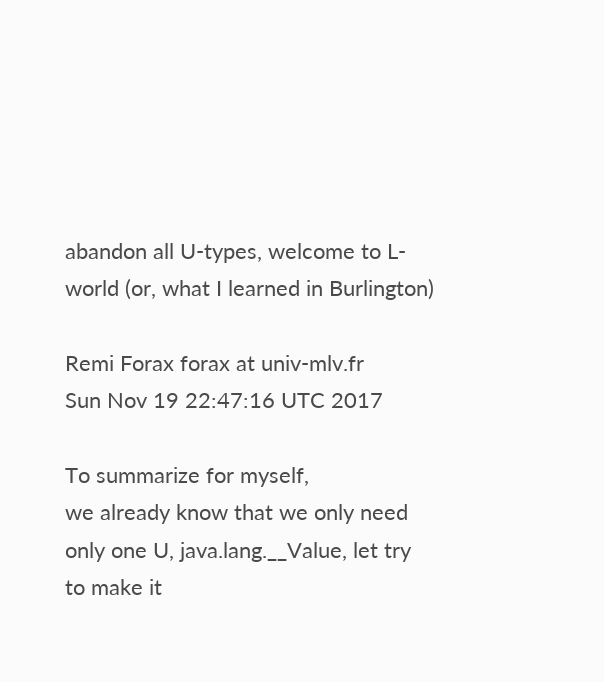abandon all U-types, welcome to L-world (or, what I learned in Burlington)

Remi Forax forax at univ-mlv.fr
Sun Nov 19 22:47:16 UTC 2017

To summarize for myself,
we already know that we only need only one U, java.lang.__Value, let try to make it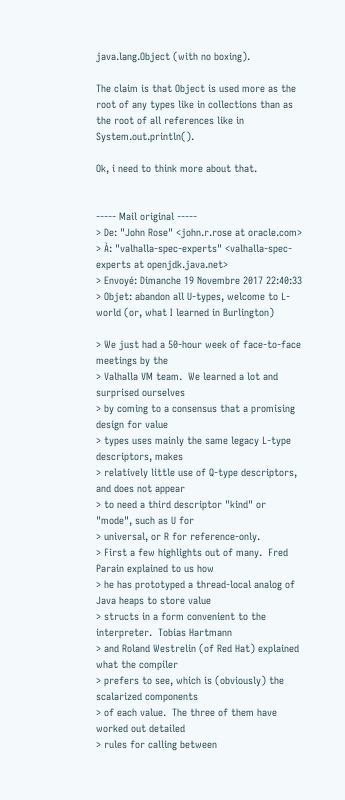java.lang.Object (with no boxing).

The claim is that Object is used more as the root of any types like in collections than as the root of all references like in System.out.println().

Ok, i need to think more about that.


----- Mail original -----
> De: "John Rose" <john.r.rose at oracle.com>
> À: "valhalla-spec-experts" <valhalla-spec-experts at openjdk.java.net>
> Envoyé: Dimanche 19 Novembre 2017 22:40:33
> Objet: abandon all U-types, welcome to L-world (or, what I learned in Burlington)

> We just had a 50-hour week of face-to-face meetings by the
> Valhalla VM team.  We learned a lot and surprised ourselves
> by coming to a consensus that a promising design for value
> types uses mainly the same legacy L-type descriptors, makes
> relatively little use of Q-type descriptors, and does not appear
> to need a third descriptor "kind" or "mode", such as U for
> universal, or R for reference-only.
> First a few highlights out of many.  Fred Parain explained to us how
> he has prototyped a thread-local analog of Java heaps to store value
> structs in a form convenient to the interpreter.  Tobias Hartmann
> and Roland Westrelin (of Red Hat) explained what the compiler
> prefers to see, which is (obviously) the scalarized components
> of each value.  The three of them have worked out detailed
> rules for calling between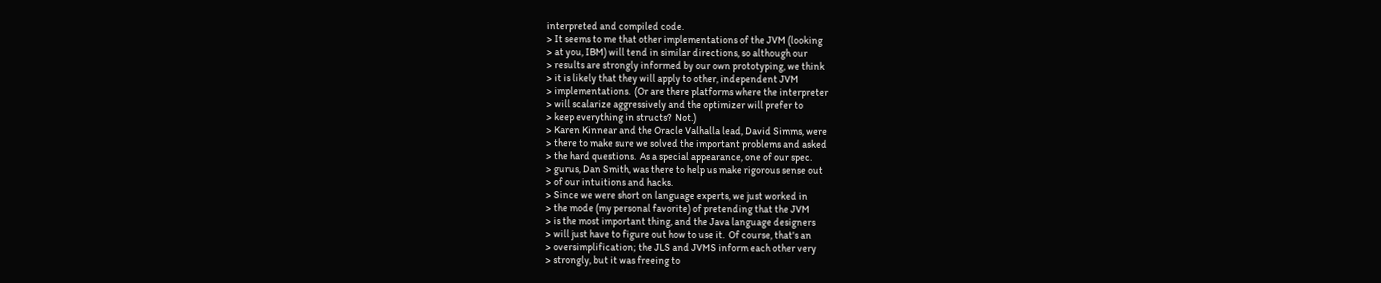interpreted and compiled code.
> It seems to me that other implementations of the JVM (looking
> at you, IBM) will tend in similar directions, so although our
> results are strongly informed by our own prototyping, we think
> it is likely that they will apply to other, independent JVM
> implementations.  (Or are there platforms where the interpreter
> will scalarize aggressively and the optimizer will prefer to
> keep everything in structs?  Not.)
> Karen Kinnear and the Oracle Valhalla lead, David Simms, were
> there to make sure we solved the important problems and asked
> the hard questions.  As a special appearance, one of our spec.
> gurus, Dan Smith, was there to help us make rigorous sense out
> of our intuitions and hacks.
> Since we were short on language experts, we just worked in
> the mode (my personal favorite) of pretending that the JVM
> is the most important thing, and the Java language designers
> will just have to figure out how to use it.  Of course, that's an
> oversimplification; the JLS and JVMS inform each other very
> strongly, but it was freeing to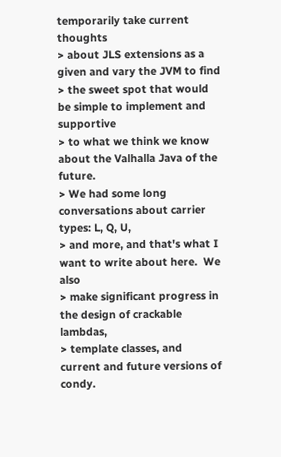temporarily take current thoughts
> about JLS extensions as a given and vary the JVM to find
> the sweet spot that would be simple to implement and supportive
> to what we think we know about the Valhalla Java of the future.
> We had some long conversations about carrier types: L, Q, U,
> and more, and that's what I want to write about here.  We also
> make significant progress in the design of crackable lambdas,
> template classes, and current and future versions of condy.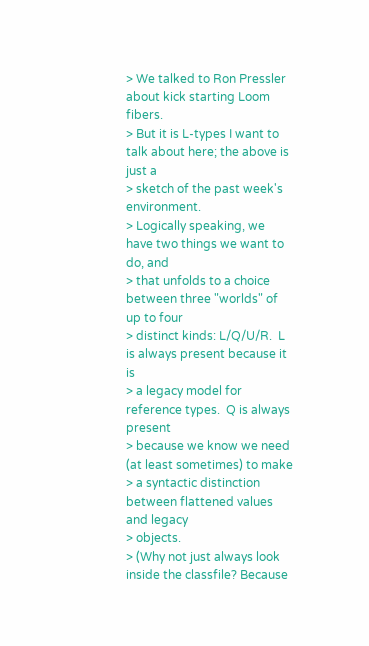> We talked to Ron Pressler about kick starting Loom fibers.
> But it is L-types I want to talk about here; the above is just a
> sketch of the past week's environment.
> Logically speaking, we have two things we want to do, and
> that unfolds to a choice between three "worlds" of up to four
> distinct kinds: L/Q/U/R.  L is always present because it is
> a legacy model for reference types.  Q is always present
> because we know we need (at least sometimes) to make
> a syntactic distinction between flattened values and legacy
> objects.
> (Why not just always look inside the classfile? Because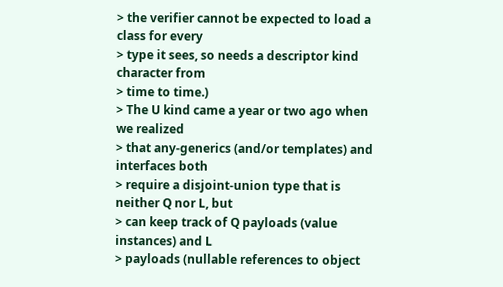> the verifier cannot be expected to load a class for every
> type it sees, so needs a descriptor kind character from
> time to time.)
> The U kind came a year or two ago when we realized
> that any-generics (and/or templates) and interfaces both
> require a disjoint-union type that is neither Q nor L, but
> can keep track of Q payloads (value instances) and L
> payloads (nullable references to object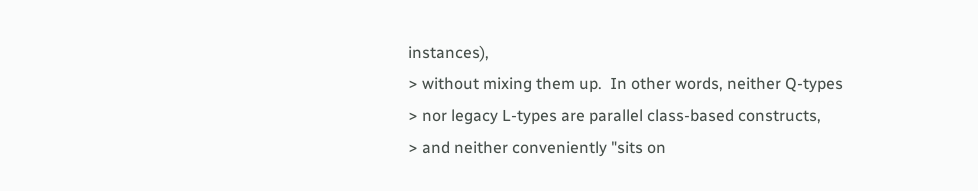instances),
> without mixing them up.  In other words, neither Q-types
> nor legacy L-types are parallel class-based constructs,
> and neither conveniently "sits on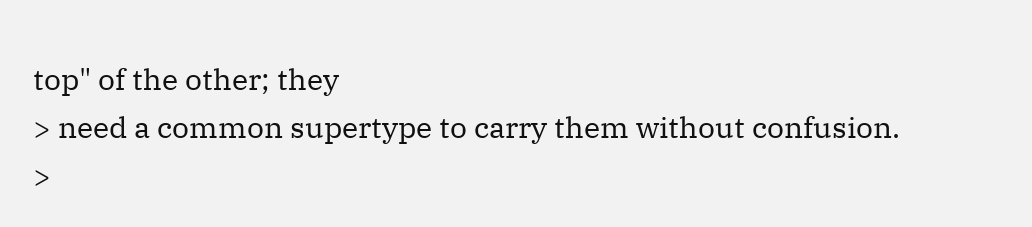top" of the other; they
> need a common supertype to carry them without confusion.
>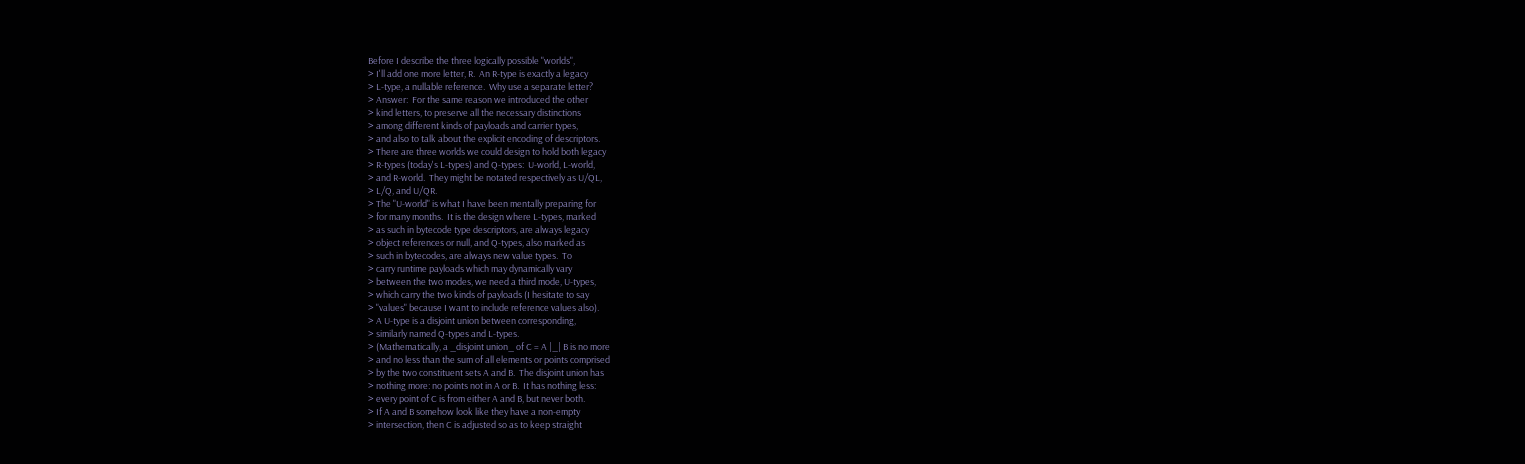Before I describe the three logically possible "worlds",
> I'll add one more letter, R.  An R-type is exactly a legacy
> L-type, a nullable reference.  Why use a separate letter?
> Answer:  For the same reason we introduced the other
> kind letters, to preserve all the necessary distinctions
> among different kinds of payloads and carrier types,
> and also to talk about the explicit encoding of descriptors.
> There are three worlds we could design to hold both legacy
> R-types (today's L-types) and Q-types:  U-world, L-world,
> and R-world.  They might be notated respectively as U/QL,
> L/Q, and U/QR.
> The "U-world" is what I have been mentally preparing for
> for many months.  It is the design where L-types, marked
> as such in bytecode type descriptors, are always legacy
> object references or null, and Q-types, also marked as
> such in bytecodes, are always new value types.  To
> carry runtime payloads which may dynamically vary
> between the two modes, we need a third mode, U-types,
> which carry the two kinds of payloads (I hesitate to say
> "values" because I want to include reference values also).
> A U-type is a disjoint union between corresponding,
> similarly named Q-types and L-types.
> (Mathematically, a _disjoint union_ of C = A |_| B is no more
> and no less than the sum of all elements or points comprised
> by the two constituent sets A and B.  The disjoint union has
> nothing more: no points not in A or B.  It has nothing less:
> every point of C is from either A and B, but never both.
> If A and B somehow look like they have a non-empty
> intersection, then C is adjusted so as to keep straight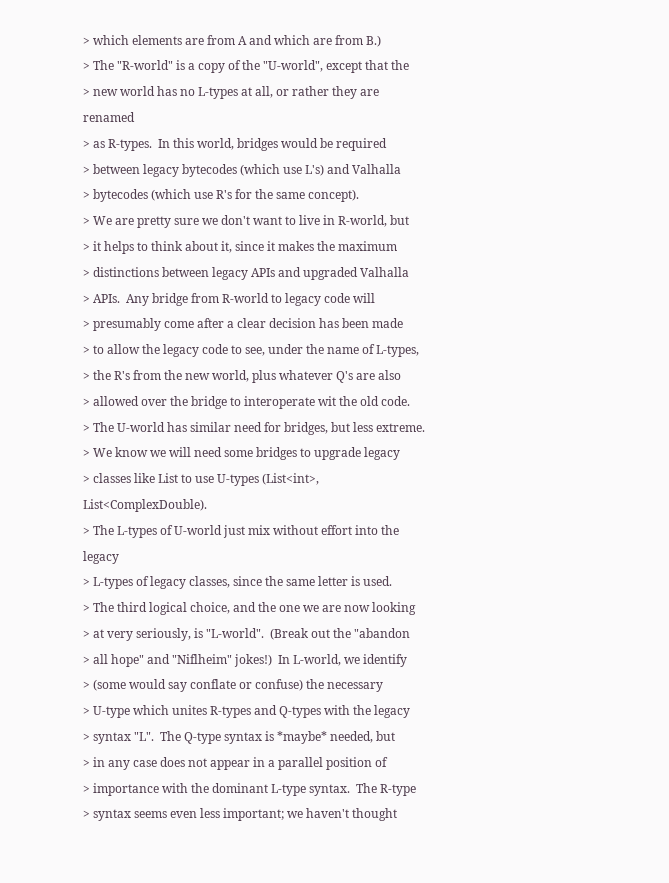> which elements are from A and which are from B.)
> The "R-world" is a copy of the "U-world", except that the
> new world has no L-types at all, or rather they are renamed
> as R-types.  In this world, bridges would be required
> between legacy bytecodes (which use L's) and Valhalla
> bytecodes (which use R's for the same concept).
> We are pretty sure we don't want to live in R-world, but
> it helps to think about it, since it makes the maximum
> distinctions between legacy APIs and upgraded Valhalla
> APIs.  Any bridge from R-world to legacy code will
> presumably come after a clear decision has been made
> to allow the legacy code to see, under the name of L-types,
> the R's from the new world, plus whatever Q's are also
> allowed over the bridge to interoperate wit the old code.
> The U-world has similar need for bridges, but less extreme.
> We know we will need some bridges to upgrade legacy
> classes like List to use U-types (List<int>, List<ComplexDouble).
> The L-types of U-world just mix without effort into the legacy
> L-types of legacy classes, since the same letter is used.
> The third logical choice, and the one we are now looking
> at very seriously, is "L-world".  (Break out the "abandon
> all hope" and "Niflheim" jokes!)  In L-world, we identify
> (some would say conflate or confuse) the necessary
> U-type which unites R-types and Q-types with the legacy
> syntax "L".  The Q-type syntax is *maybe* needed, but
> in any case does not appear in a parallel position of
> importance with the dominant L-type syntax.  The R-type
> syntax seems even less important; we haven't thought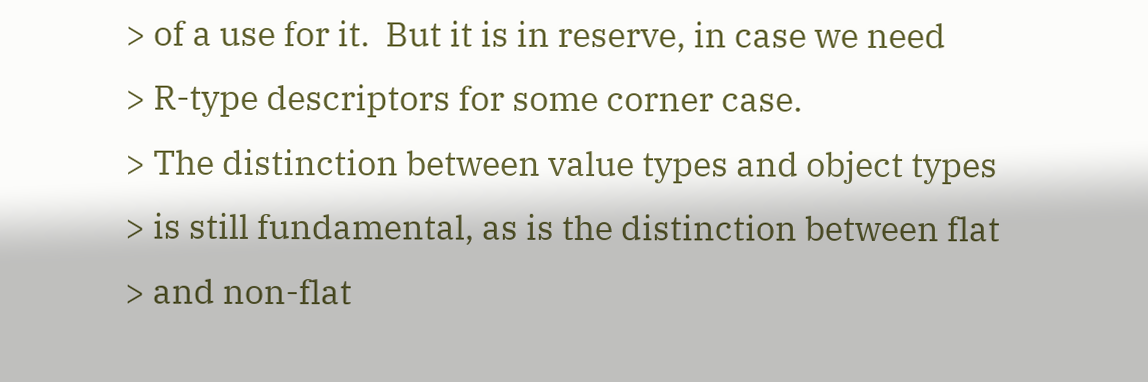> of a use for it.  But it is in reserve, in case we need
> R-type descriptors for some corner case.
> The distinction between value types and object types
> is still fundamental, as is the distinction between flat
> and non-flat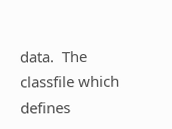data.  The classfile which defines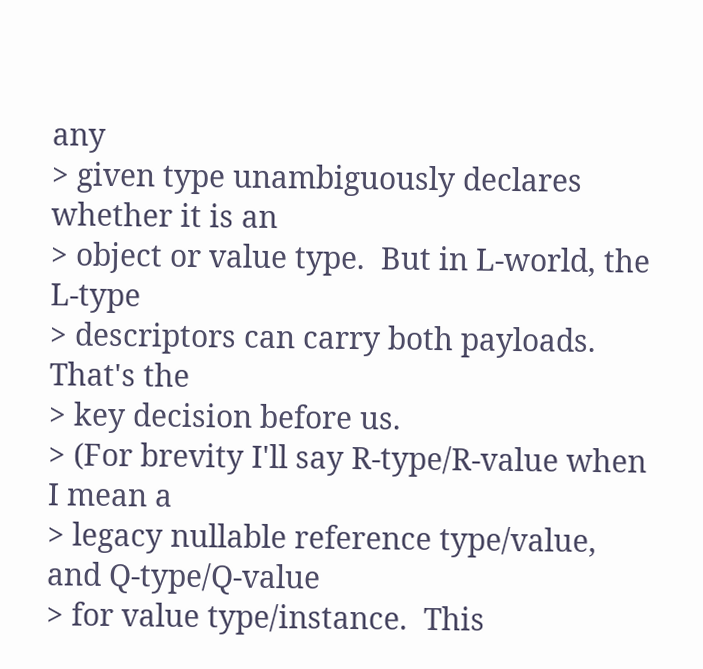any
> given type unambiguously declares whether it is an
> object or value type.  But in L-world, the L-type
> descriptors can carry both payloads.  That's the
> key decision before us.
> (For brevity I'll say R-type/R-value when I mean a
> legacy nullable reference type/value, and Q-type/Q-value
> for value type/instance.  This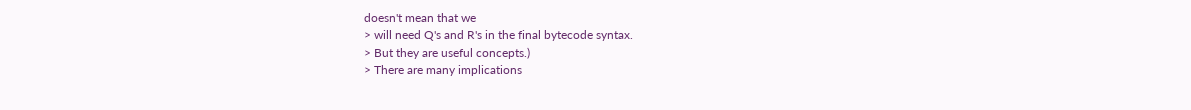doesn't mean that we
> will need Q's and R's in the final bytecode syntax.
> But they are useful concepts.)
> There are many implications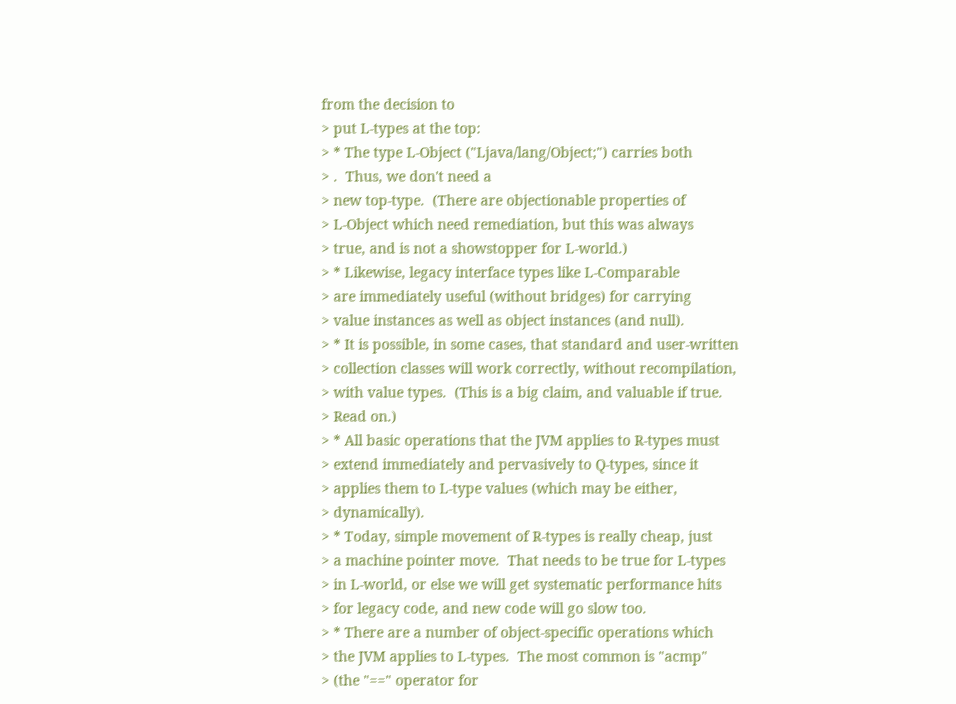from the decision to
> put L-types at the top:
> * The type L-Object ("Ljava/lang/Object;") carries both
> .  Thus, we don't need a
> new top-type.  (There are objectionable properties of
> L-Object which need remediation, but this was always
> true, and is not a showstopper for L-world.)
> * Likewise, legacy interface types like L-Comparable
> are immediately useful (without bridges) for carrying
> value instances as well as object instances (and null).
> * It is possible, in some cases, that standard and user-written
> collection classes will work correctly, without recompilation,
> with value types.  (This is a big claim, and valuable if true.
> Read on.)
> * All basic operations that the JVM applies to R-types must
> extend immediately and pervasively to Q-types, since it
> applies them to L-type values (which may be either,
> dynamically).
> * Today, simple movement of R-types is really cheap, just
> a machine pointer move.  That needs to be true for L-types
> in L-world, or else we will get systematic performance hits
> for legacy code, and new code will go slow too.
> * There are a number of object-specific operations which
> the JVM applies to L-types.  The most common is "acmp"
> (the "==" operator for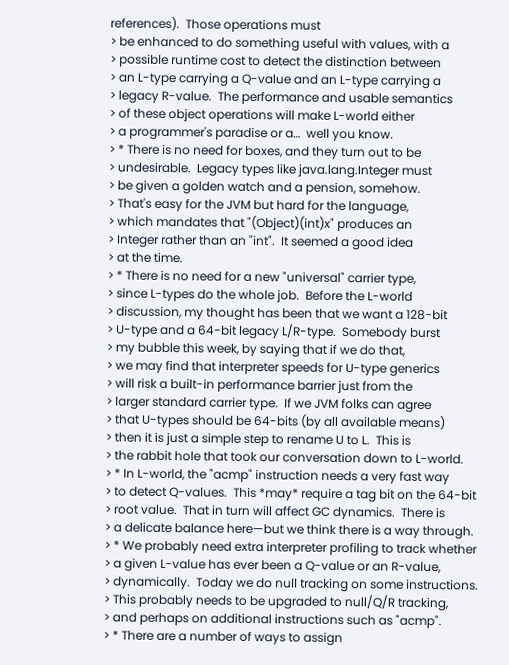references).  Those operations must
> be enhanced to do something useful with values, with a
> possible runtime cost to detect the distinction between
> an L-type carrying a Q-value and an L-type carrying a
> legacy R-value.  The performance and usable semantics
> of these object operations will make L-world either
> a programmer's paradise or a…  well you know.
> * There is no need for boxes, and they turn out to be
> undesirable.  Legacy types like java.lang.Integer must
> be given a golden watch and a pension, somehow.
> That's easy for the JVM but hard for the language,
> which mandates that "(Object)(int)x" produces an
> Integer rather than an "int".  It seemed a good idea
> at the time.
> * There is no need for a new "universal" carrier type,
> since L-types do the whole job.  Before the L-world
> discussion, my thought has been that we want a 128-bit
> U-type and a 64-bit legacy L/R-type.  Somebody burst
> my bubble this week, by saying that if we do that,
> we may find that interpreter speeds for U-type generics
> will risk a built-in performance barrier just from the
> larger standard carrier type.  If we JVM folks can agree
> that U-types should be 64-bits (by all available means)
> then it is just a simple step to rename U to L.  This is
> the rabbit hole that took our conversation down to L-world.
> * In L-world, the "acmp" instruction needs a very fast way
> to detect Q-values.  This *may* require a tag bit on the 64-bit
> root value.  That in turn will affect GC dynamics.  There is
> a delicate balance here—but we think there is a way through.
> * We probably need extra interpreter profiling to track whether
> a given L-value has ever been a Q-value or an R-value,
> dynamically.  Today we do null tracking on some instructions.
> This probably needs to be upgraded to null/Q/R tracking,
> and perhaps on additional instructions such as "acmp".
> * There are a number of ways to assign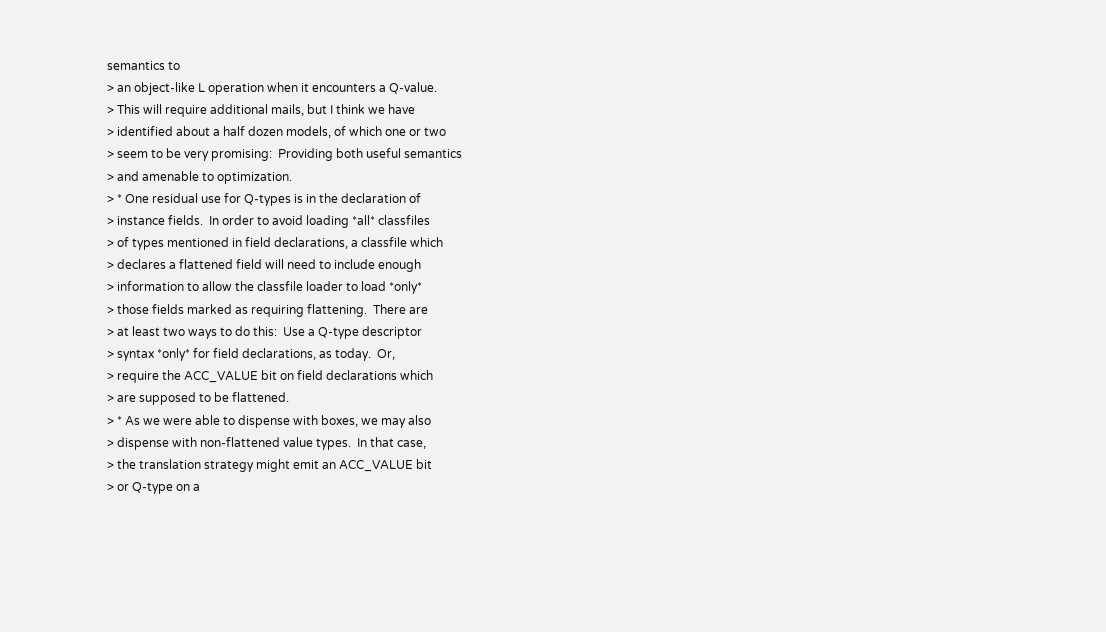semantics to
> an object-like L operation when it encounters a Q-value.
> This will require additional mails, but I think we have
> identified about a half dozen models, of which one or two
> seem to be very promising:  Providing both useful semantics
> and amenable to optimization.
> * One residual use for Q-types is in the declaration of
> instance fields.  In order to avoid loading *all* classfiles
> of types mentioned in field declarations, a classfile which
> declares a flattened field will need to include enough
> information to allow the classfile loader to load *only*
> those fields marked as requiring flattening.  There are
> at least two ways to do this:  Use a Q-type descriptor
> syntax *only* for field declarations, as today.  Or,
> require the ACC_VALUE bit on field declarations which
> are supposed to be flattened.
> * As we were able to dispense with boxes, we may also
> dispense with non-flattened value types.  In that case,
> the translation strategy might emit an ACC_VALUE bit
> or Q-type on a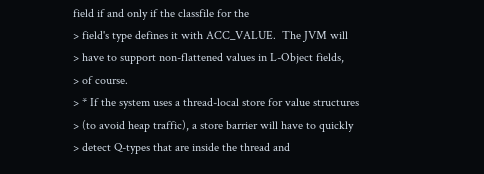field if and only if the classfile for the
> field's type defines it with ACC_VALUE.  The JVM will
> have to support non-flattened values in L-Object fields,
> of course.
> * If the system uses a thread-local store for value structures
> (to avoid heap traffic), a store barrier will have to quickly
> detect Q-types that are inside the thread and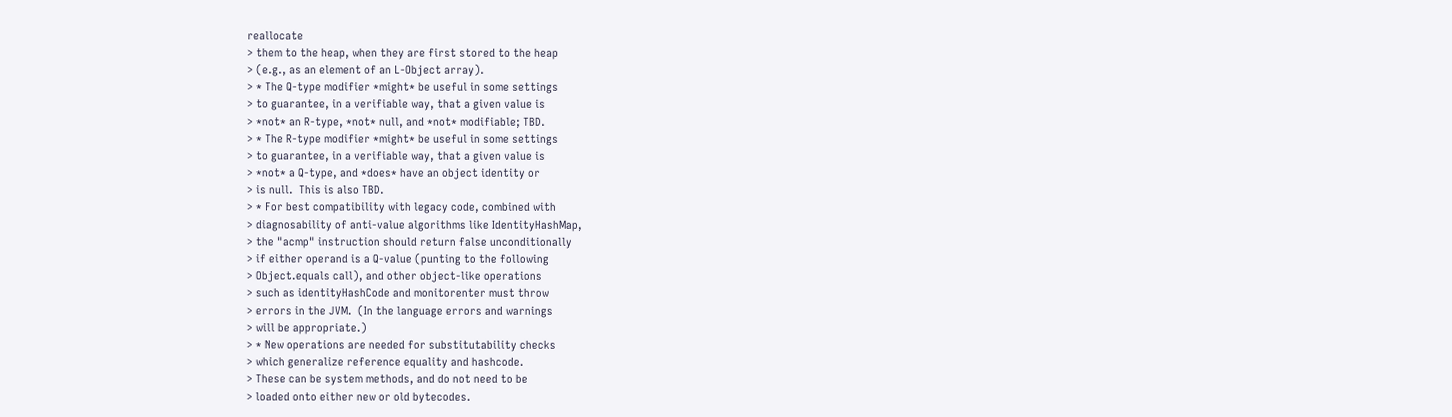reallocate
> them to the heap, when they are first stored to the heap
> (e.g., as an element of an L-Object array).
> * The Q-type modifier *might* be useful in some settings
> to guarantee, in a verifiable way, that a given value is
> *not* an R-type, *not* null, and *not* modifiable; TBD.
> * The R-type modifier *might* be useful in some settings
> to guarantee, in a verifiable way, that a given value is
> *not* a Q-type, and *does* have an object identity or
> is null.  This is also TBD.
> * For best compatibility with legacy code, combined with
> diagnosability of anti-value algorithms like IdentityHashMap,
> the "acmp" instruction should return false unconditionally
> if either operand is a Q-value (punting to the following
> Object.equals call), and other object-like operations
> such as identityHashCode and monitorenter must throw
> errors in the JVM.  (In the language errors and warnings
> will be appropriate.)
> * New operations are needed for substitutability checks
> which generalize reference equality and hashcode.
> These can be system methods, and do not need to be
> loaded onto either new or old bytecodes.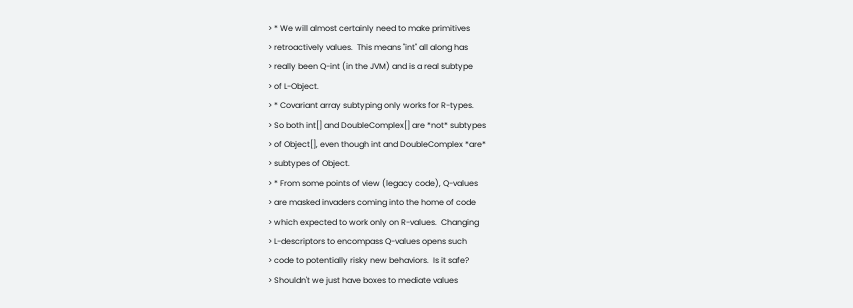> * We will almost certainly need to make primitives
> retroactively values.  This means "int" all along has
> really been Q-int (in the JVM) and is a real subtype
> of L-Object.
> * Covariant array subtyping only works for R-types.
> So both int[] and DoubleComplex[] are *not* subtypes
> of Object[], even though int and DoubleComplex *are*
> subtypes of Object.
> * From some points of view (legacy code), Q-values
> are masked invaders coming into the home of code
> which expected to work only on R-values.  Changing
> L-descriptors to encompass Q-values opens such
> code to potentially risky new behaviors.  Is it safe?
> Shouldn't we just have boxes to mediate values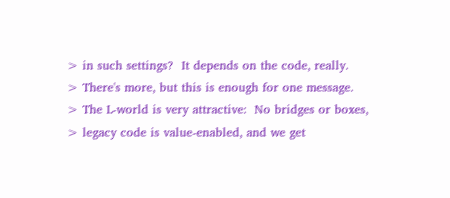> in such settings?  It depends on the code, really.
> There's more, but this is enough for one message.
> The L-world is very attractive:  No bridges or boxes,
> legacy code is value-enabled, and we get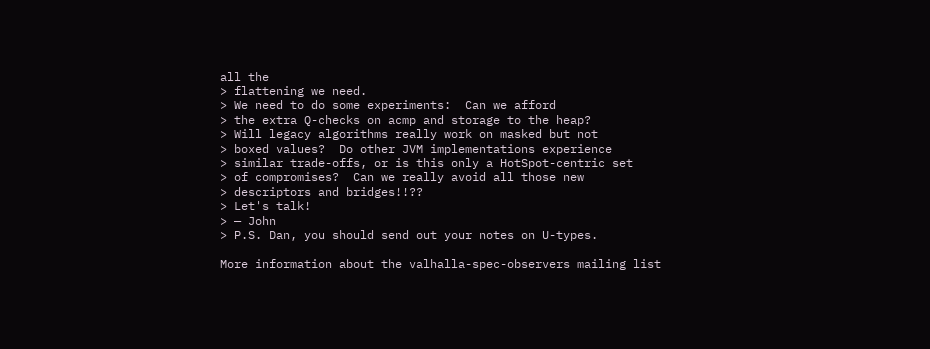all the
> flattening we need.
> We need to do some experiments:  Can we afford
> the extra Q-checks on acmp and storage to the heap?
> Will legacy algorithms really work on masked but not
> boxed values?  Do other JVM implementations experience
> similar trade-offs, or is this only a HotSpot-centric set
> of compromises?  Can we really avoid all those new
> descriptors and bridges!!??
> Let's talk!
> — John
> P.S. Dan, you should send out your notes on U-types.

More information about the valhalla-spec-observers mailing list